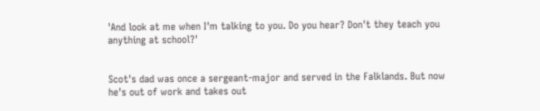'And look at me when I'm talking to you. Do you hear? Don't they teach you anything at school?'


Scot's dad was once a sergeant-major and served in the Falklands. But now he's out of work and takes out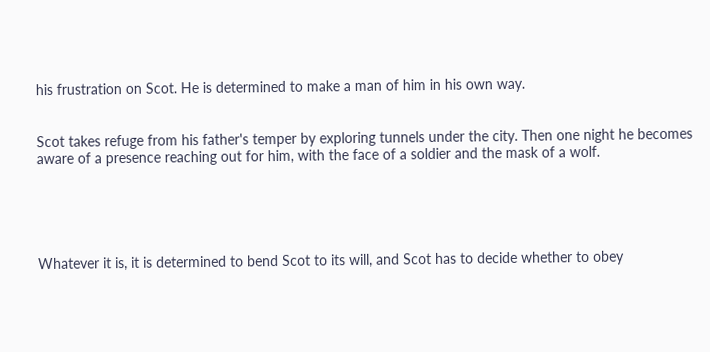his frustration on Scot. He is determined to make a man of him in his own way.


Scot takes refuge from his father's temper by exploring tunnels under the city. Then one night he becomes aware of a presence reaching out for him, with the face of a soldier and the mask of a wolf.





Whatever it is, it is determined to bend Scot to its will, and Scot has to decide whether to obey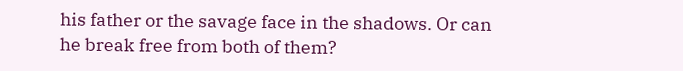his father or the savage face in the shadows. Or can he break free from both of them?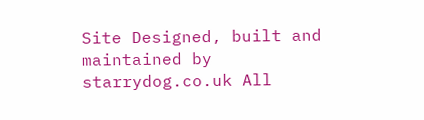Site Designed, built and maintained by starrydog.co.uk All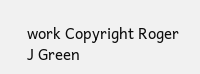work Copyright Roger J Green